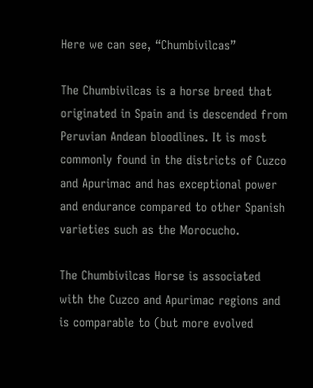Here we can see, “Chumbivilcas”

The Chumbivilcas is a horse breed that originated in Spain and is descended from Peruvian Andean bloodlines. It is most commonly found in the districts of Cuzco and Apurimac and has exceptional power and endurance compared to other Spanish varieties such as the Morocucho.

The Chumbivilcas Horse is associated with the Cuzco and Apurimac regions and is comparable to (but more evolved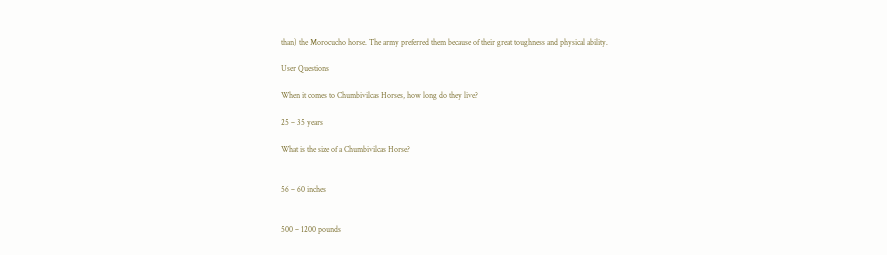than) the Morocucho horse. The army preferred them because of their great toughness and physical ability.

User Questions

When it comes to Chumbivilcas Horses, how long do they live?

25 – 35 years

What is the size of a Chumbivilcas Horse?


56 – 60 inches


500 – 1200 pounds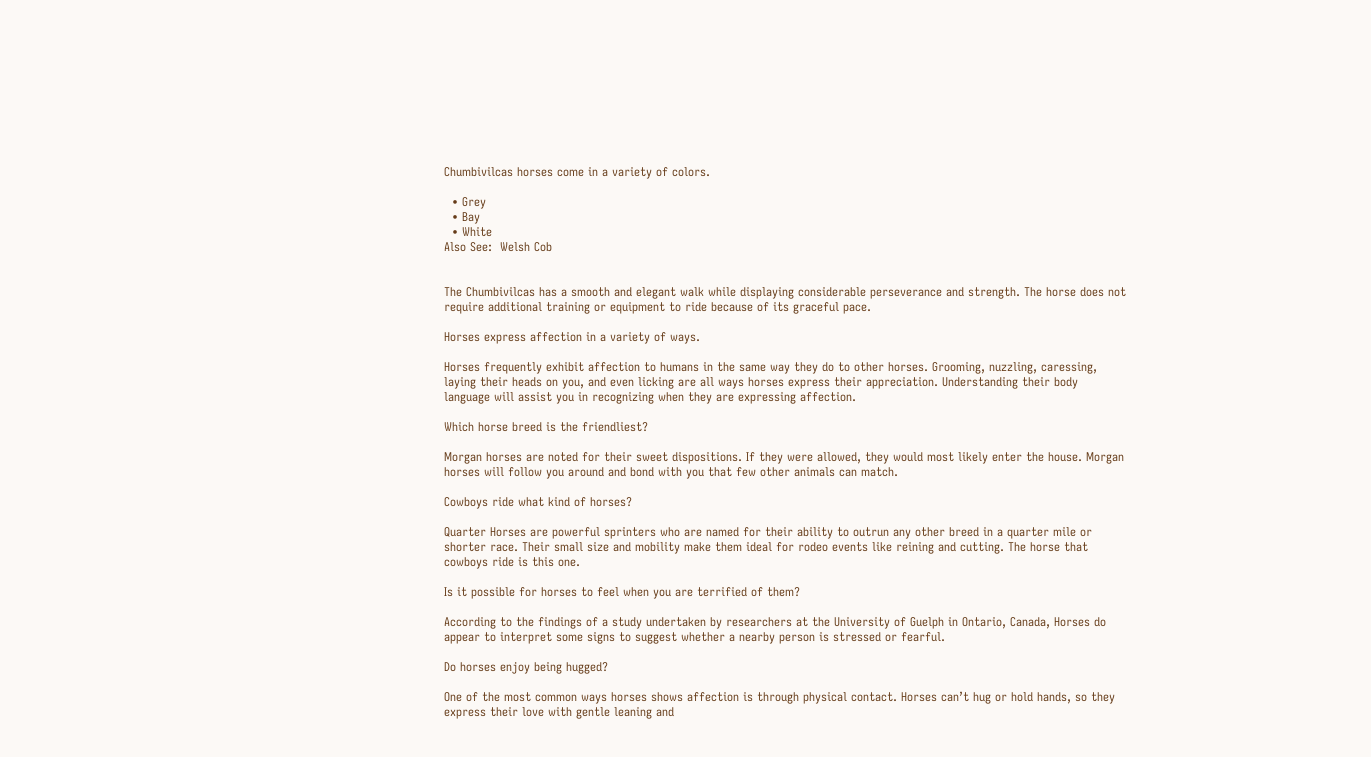Chumbivilcas horses come in a variety of colors.

  • Grey
  • Bay
  • White
Also See:  Welsh Cob


The Chumbivilcas has a smooth and elegant walk while displaying considerable perseverance and strength. The horse does not require additional training or equipment to ride because of its graceful pace.

Horses express affection in a variety of ways.

Horses frequently exhibit affection to humans in the same way they do to other horses. Grooming, nuzzling, caressing, laying their heads on you, and even licking are all ways horses express their appreciation. Understanding their body language will assist you in recognizing when they are expressing affection.

Which horse breed is the friendliest?

Morgan horses are noted for their sweet dispositions. If they were allowed, they would most likely enter the house. Morgan horses will follow you around and bond with you that few other animals can match.

Cowboys ride what kind of horses?

Quarter Horses are powerful sprinters who are named for their ability to outrun any other breed in a quarter mile or shorter race. Their small size and mobility make them ideal for rodeo events like reining and cutting. The horse that cowboys ride is this one.

Is it possible for horses to feel when you are terrified of them?

According to the findings of a study undertaken by researchers at the University of Guelph in Ontario, Canada, Horses do appear to interpret some signs to suggest whether a nearby person is stressed or fearful.

Do horses enjoy being hugged?

One of the most common ways horses shows affection is through physical contact. Horses can’t hug or hold hands, so they express their love with gentle leaning and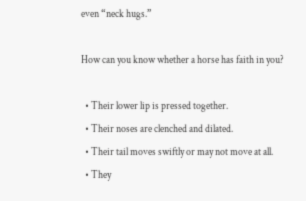even “neck hugs.”

How can you know whether a horse has faith in you?

  • Their lower lip is pressed together.
  • Their noses are clenched and dilated.
  • Their tail moves swiftly or may not move at all.
  • They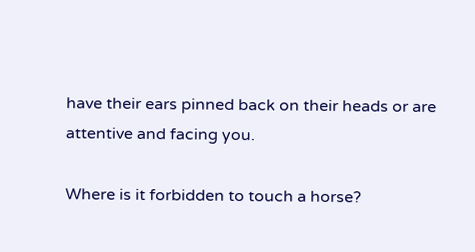have their ears pinned back on their heads or are attentive and facing you.

Where is it forbidden to touch a horse?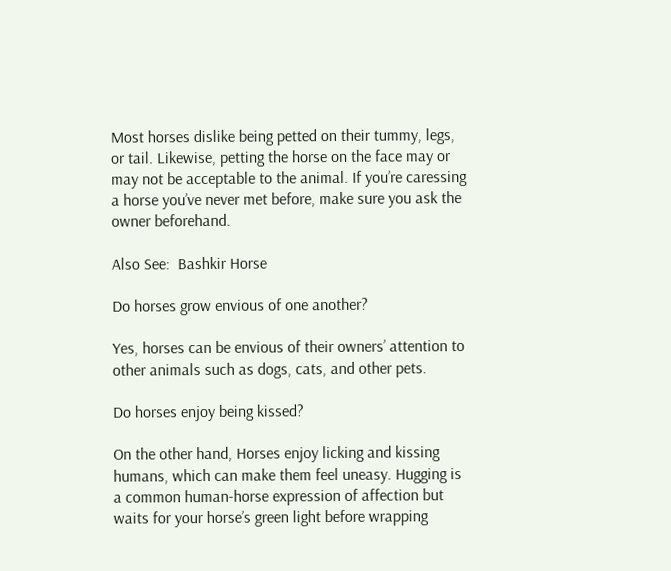Most horses dislike being petted on their tummy, legs, or tail. Likewise, petting the horse on the face may or may not be acceptable to the animal. If you’re caressing a horse you’ve never met before, make sure you ask the owner beforehand.

Also See:  Bashkir Horse

Do horses grow envious of one another?

Yes, horses can be envious of their owners’ attention to other animals such as dogs, cats, and other pets.

Do horses enjoy being kissed?

On the other hand, Horses enjoy licking and kissing humans, which can make them feel uneasy. Hugging is a common human-horse expression of affection but waits for your horse’s green light before wrapping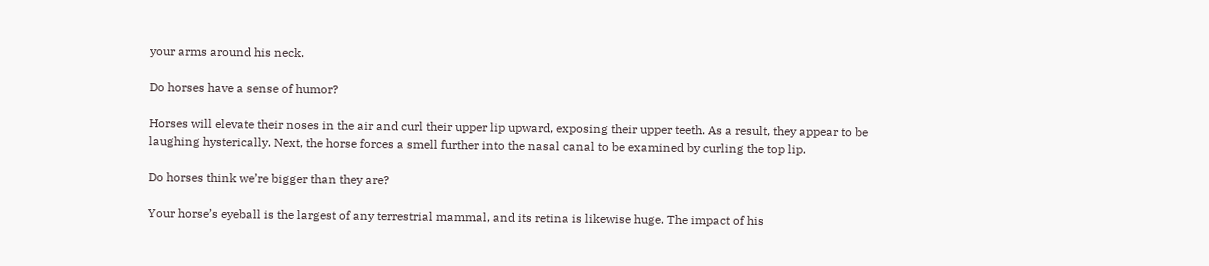your arms around his neck.

Do horses have a sense of humor?

Horses will elevate their noses in the air and curl their upper lip upward, exposing their upper teeth. As a result, they appear to be laughing hysterically. Next, the horse forces a smell further into the nasal canal to be examined by curling the top lip.

Do horses think we’re bigger than they are?

Your horse’s eyeball is the largest of any terrestrial mammal, and its retina is likewise huge. The impact of his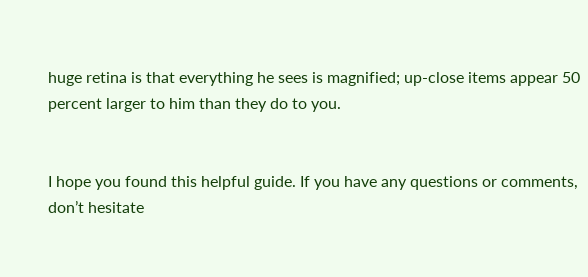huge retina is that everything he sees is magnified; up-close items appear 50 percent larger to him than they do to you.


I hope you found this helpful guide. If you have any questions or comments, don’t hesitate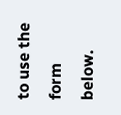to use the form below.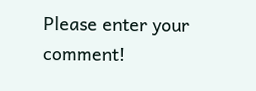Please enter your comment!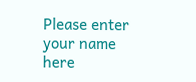Please enter your name here